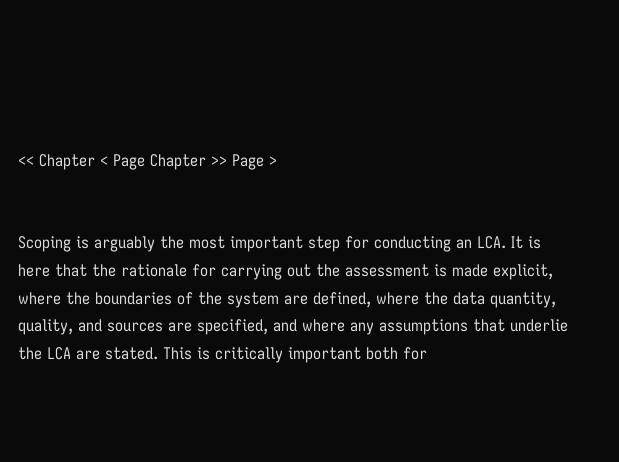<< Chapter < Page Chapter >> Page >


Scoping is arguably the most important step for conducting an LCA. It is here that the rationale for carrying out the assessment is made explicit, where the boundaries of the system are defined, where the data quantity, quality, and sources are specified, and where any assumptions that underlie the LCA are stated. This is critically important both for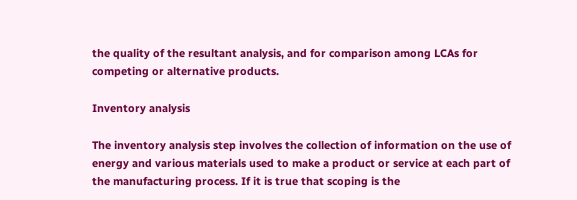the quality of the resultant analysis, and for comparison among LCAs for competing or alternative products.

Inventory analysis

The inventory analysis step involves the collection of information on the use of energy and various materials used to make a product or service at each part of the manufacturing process. If it is true that scoping is the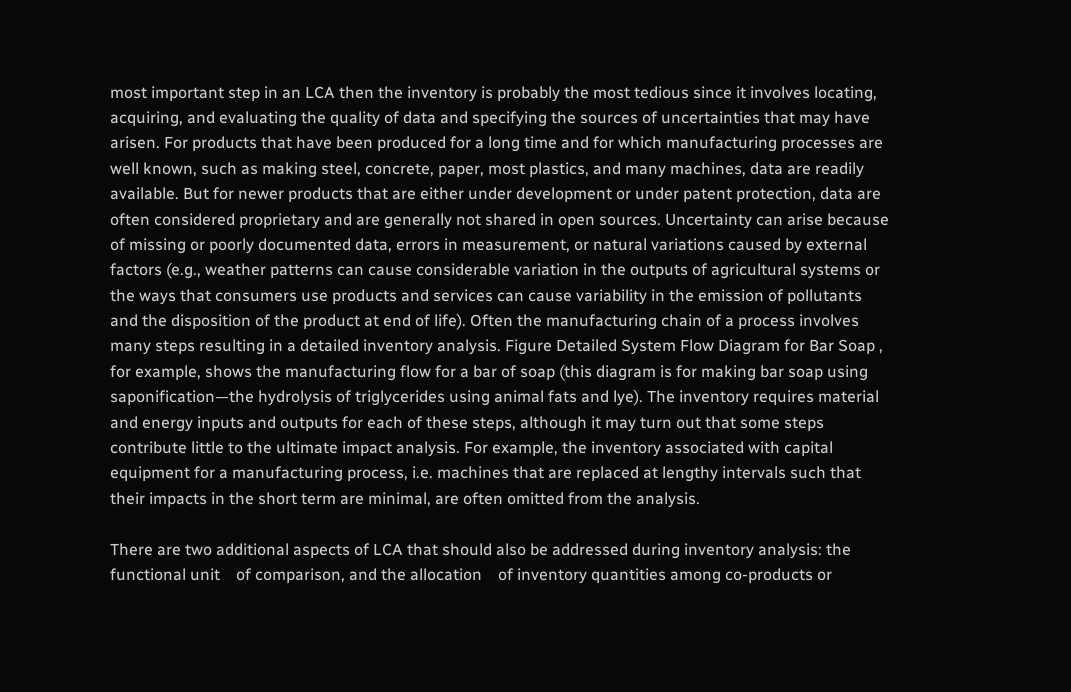most important step in an LCA then the inventory is probably the most tedious since it involves locating, acquiring, and evaluating the quality of data and specifying the sources of uncertainties that may have arisen. For products that have been produced for a long time and for which manufacturing processes are well known, such as making steel, concrete, paper, most plastics, and many machines, data are readily available. But for newer products that are either under development or under patent protection, data are often considered proprietary and are generally not shared in open sources. Uncertainty can arise because of missing or poorly documented data, errors in measurement, or natural variations caused by external factors (e.g., weather patterns can cause considerable variation in the outputs of agricultural systems or the ways that consumers use products and services can cause variability in the emission of pollutants and the disposition of the product at end of life). Often the manufacturing chain of a process involves many steps resulting in a detailed inventory analysis. Figure Detailed System Flow Diagram for Bar Soap , for example, shows the manufacturing flow for a bar of soap (this diagram is for making bar soap using saponification—the hydrolysis of triglycerides using animal fats and lye). The inventory requires material and energy inputs and outputs for each of these steps, although it may turn out that some steps contribute little to the ultimate impact analysis. For example, the inventory associated with capital equipment for a manufacturing process, i.e. machines that are replaced at lengthy intervals such that their impacts in the short term are minimal, are often omitted from the analysis.

There are two additional aspects of LCA that should also be addressed during inventory analysis: the functional unit    of comparison, and the allocation    of inventory quantities among co-products or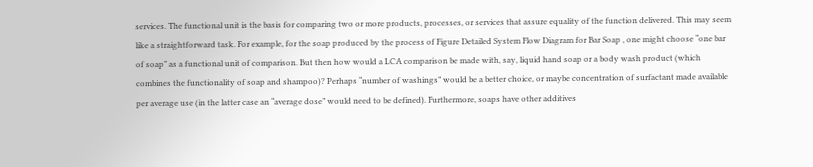services. The functional unit is the basis for comparing two or more products, processes, or services that assure equality of the function delivered. This may seem like a straightforward task. For example, for the soap produced by the process of Figure Detailed System Flow Diagram for Bar Soap , one might choose “one bar of soap” as a functional unit of comparison. But then how would a LCA comparison be made with, say, liquid hand soap or a body wash product (which combines the functionality of soap and shampoo)? Perhaps “number of washings” would be a better choice, or maybe concentration of surfactant made available per average use (in the latter case an “average dose” would need to be defined). Furthermore, soaps have other additives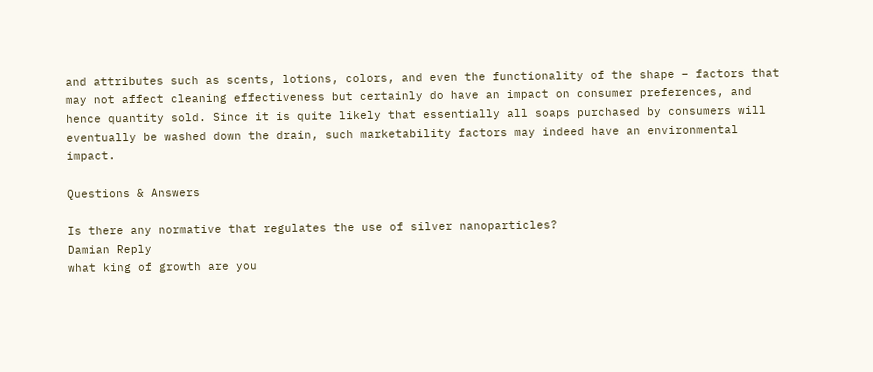and attributes such as scents, lotions, colors, and even the functionality of the shape – factors that may not affect cleaning effectiveness but certainly do have an impact on consumer preferences, and hence quantity sold. Since it is quite likely that essentially all soaps purchased by consumers will eventually be washed down the drain, such marketability factors may indeed have an environmental impact.

Questions & Answers

Is there any normative that regulates the use of silver nanoparticles?
Damian Reply
what king of growth are you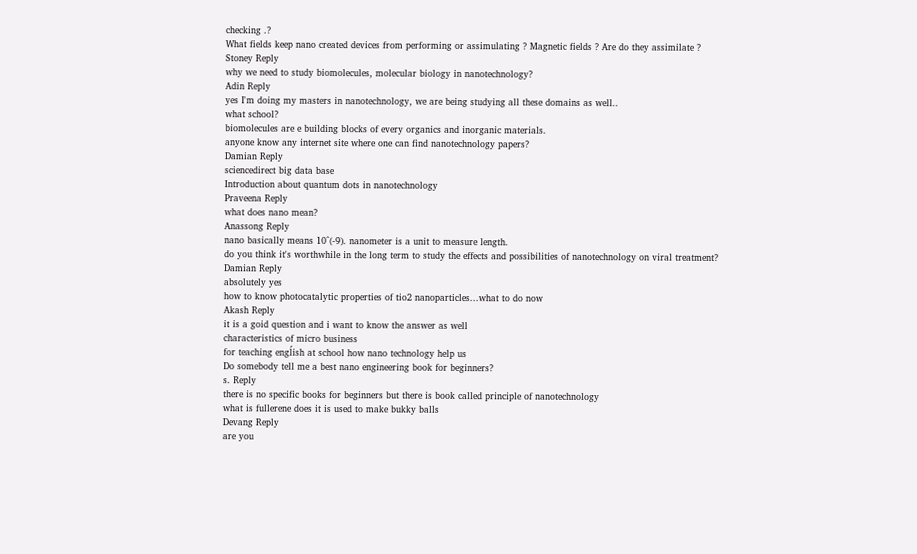checking .?
What fields keep nano created devices from performing or assimulating ? Magnetic fields ? Are do they assimilate ?
Stoney Reply
why we need to study biomolecules, molecular biology in nanotechnology?
Adin Reply
yes I'm doing my masters in nanotechnology, we are being studying all these domains as well..
what school?
biomolecules are e building blocks of every organics and inorganic materials.
anyone know any internet site where one can find nanotechnology papers?
Damian Reply
sciencedirect big data base
Introduction about quantum dots in nanotechnology
Praveena Reply
what does nano mean?
Anassong Reply
nano basically means 10^(-9). nanometer is a unit to measure length.
do you think it's worthwhile in the long term to study the effects and possibilities of nanotechnology on viral treatment?
Damian Reply
absolutely yes
how to know photocatalytic properties of tio2 nanoparticles...what to do now
Akash Reply
it is a goid question and i want to know the answer as well
characteristics of micro business
for teaching engĺish at school how nano technology help us
Do somebody tell me a best nano engineering book for beginners?
s. Reply
there is no specific books for beginners but there is book called principle of nanotechnology
what is fullerene does it is used to make bukky balls
Devang Reply
are you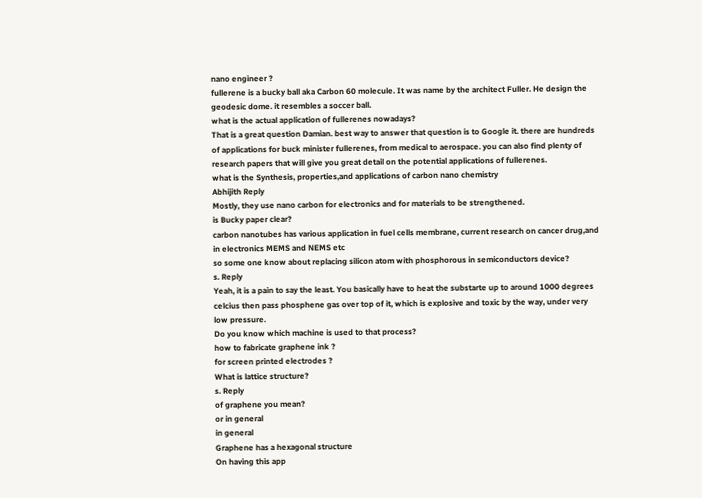nano engineer ?
fullerene is a bucky ball aka Carbon 60 molecule. It was name by the architect Fuller. He design the geodesic dome. it resembles a soccer ball.
what is the actual application of fullerenes nowadays?
That is a great question Damian. best way to answer that question is to Google it. there are hundreds of applications for buck minister fullerenes, from medical to aerospace. you can also find plenty of research papers that will give you great detail on the potential applications of fullerenes.
what is the Synthesis, properties,and applications of carbon nano chemistry
Abhijith Reply
Mostly, they use nano carbon for electronics and for materials to be strengthened.
is Bucky paper clear?
carbon nanotubes has various application in fuel cells membrane, current research on cancer drug,and in electronics MEMS and NEMS etc
so some one know about replacing silicon atom with phosphorous in semiconductors device?
s. Reply
Yeah, it is a pain to say the least. You basically have to heat the substarte up to around 1000 degrees celcius then pass phosphene gas over top of it, which is explosive and toxic by the way, under very low pressure.
Do you know which machine is used to that process?
how to fabricate graphene ink ?
for screen printed electrodes ?
What is lattice structure?
s. Reply
of graphene you mean?
or in general
in general
Graphene has a hexagonal structure
On having this app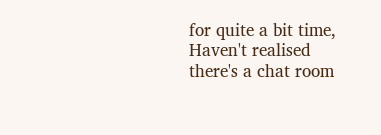for quite a bit time, Haven't realised there's a chat room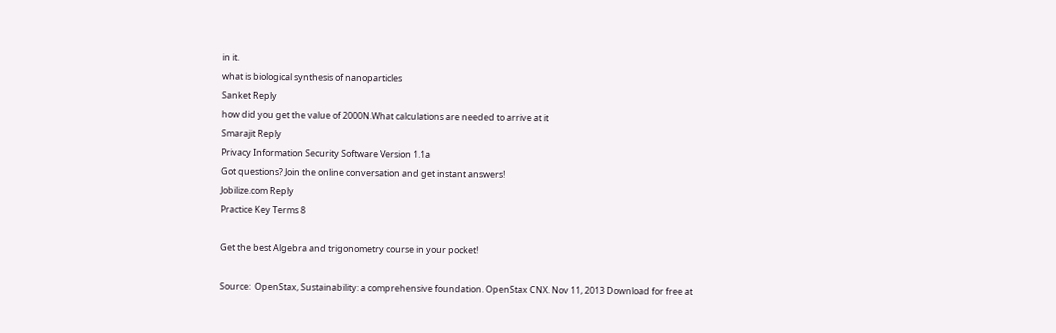in it.
what is biological synthesis of nanoparticles
Sanket Reply
how did you get the value of 2000N.What calculations are needed to arrive at it
Smarajit Reply
Privacy Information Security Software Version 1.1a
Got questions? Join the online conversation and get instant answers!
Jobilize.com Reply
Practice Key Terms 8

Get the best Algebra and trigonometry course in your pocket!

Source:  OpenStax, Sustainability: a comprehensive foundation. OpenStax CNX. Nov 11, 2013 Download for free at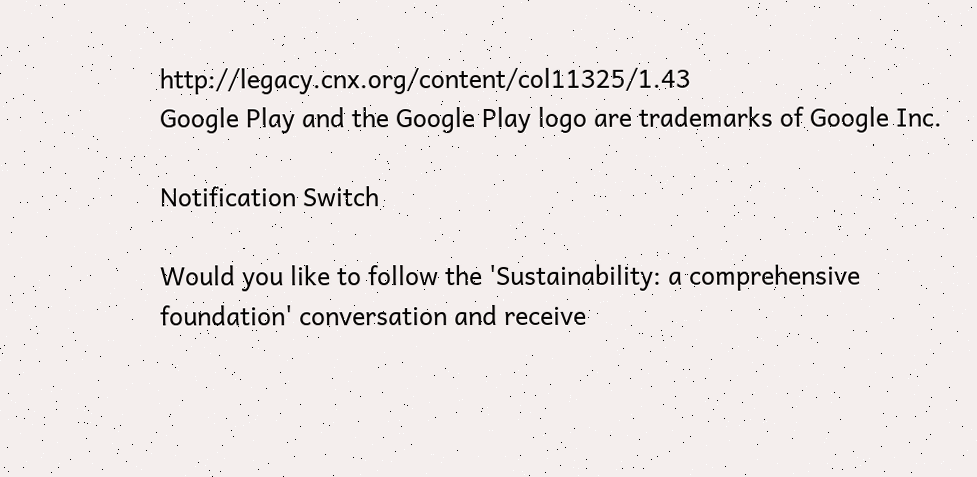http://legacy.cnx.org/content/col11325/1.43
Google Play and the Google Play logo are trademarks of Google Inc.

Notification Switch

Would you like to follow the 'Sustainability: a comprehensive foundation' conversation and receive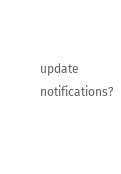update notifications?